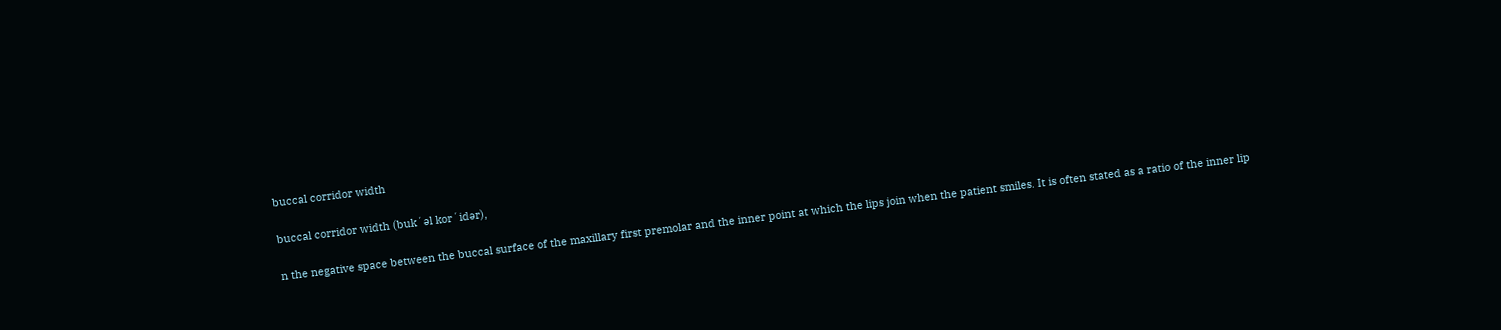buccal corridor width

buccal corridor width (buk´əl kor´idər),

n the negative space between the buccal surface of the maxillary first premolar and the inner point at which the lips join when the patient smiles. It is often stated as a ratio of the inner lip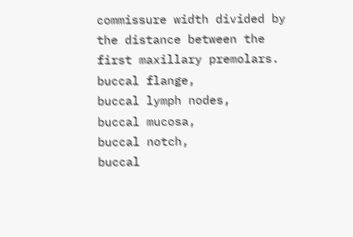commissure width divided by the distance between the first maxillary premolars.
buccal flange,
buccal lymph nodes,
buccal mucosa,
buccal notch,
buccal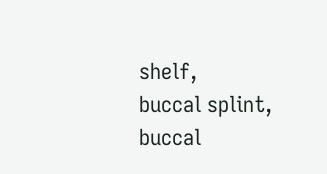shelf,
buccal splint,
buccal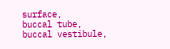surface,
buccal tube,
buccal vestibule,